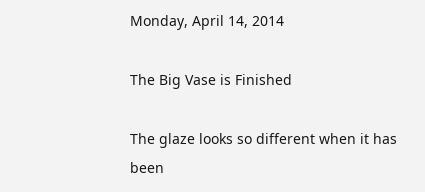Monday, April 14, 2014

The Big Vase is Finished

The glaze looks so different when it has been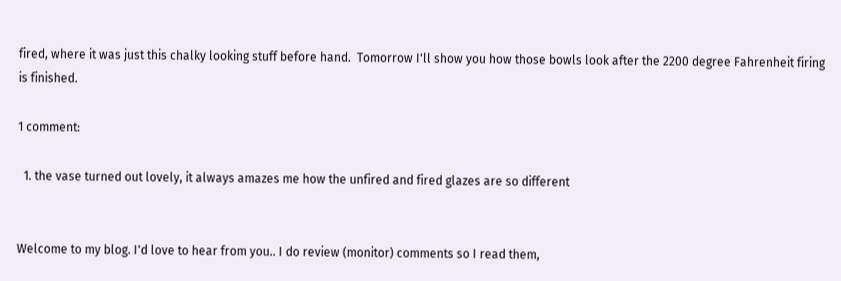fired, where it was just this chalky looking stuff before hand.  Tomorrow I'll show you how those bowls look after the 2200 degree Fahrenheit firing is finished.

1 comment:

  1. the vase turned out lovely, it always amazes me how the unfired and fired glazes are so different


Welcome to my blog. I'd love to hear from you.. I do review (monitor) comments so I read them,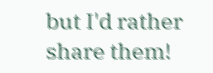but I'd rather share them!